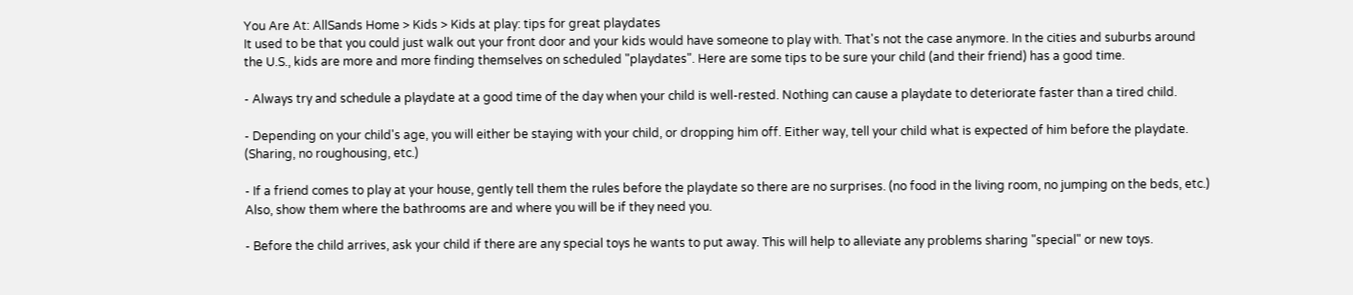You Are At: AllSands Home > Kids > Kids at play: tips for great playdates
It used to be that you could just walk out your front door and your kids would have someone to play with. That's not the case anymore. In the cities and suburbs around the U.S., kids are more and more finding themselves on scheduled "playdates". Here are some tips to be sure your child (and their friend) has a good time.

- Always try and schedule a playdate at a good time of the day when your child is well-rested. Nothing can cause a playdate to deteriorate faster than a tired child.

- Depending on your child's age, you will either be staying with your child, or dropping him off. Either way, tell your child what is expected of him before the playdate. (Sharing, no roughousing, etc.)

- If a friend comes to play at your house, gently tell them the rules before the playdate so there are no surprises. (no food in the living room, no jumping on the beds, etc.) Also, show them where the bathrooms are and where you will be if they need you.

- Before the child arrives, ask your child if there are any special toys he wants to put away. This will help to alleviate any problems sharing "special" or new toys.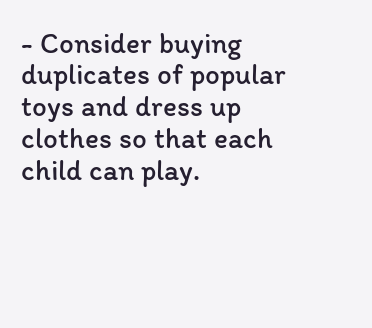- Consider buying duplicates of popular toys and dress up clothes so that each child can play.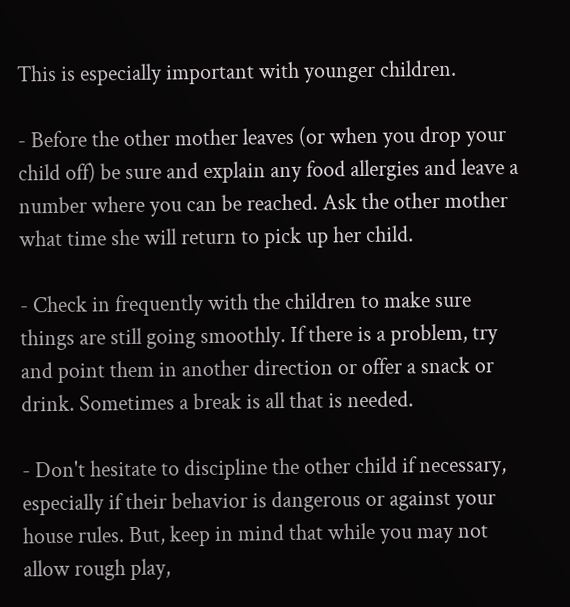This is especially important with younger children.

- Before the other mother leaves (or when you drop your child off) be sure and explain any food allergies and leave a number where you can be reached. Ask the other mother what time she will return to pick up her child.

- Check in frequently with the children to make sure things are still going smoothly. If there is a problem, try and point them in another direction or offer a snack or drink. Sometimes a break is all that is needed.

- Don't hesitate to discipline the other child if necessary, especially if their behavior is dangerous or against your house rules. But, keep in mind that while you may not allow rough play,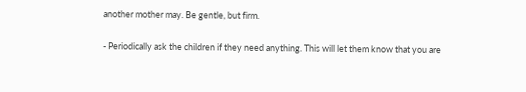another mother may. Be gentle, but firm.

- Periodically ask the children if they need anything. This will let them know that you are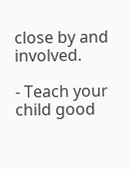close by and involved.

- Teach your child good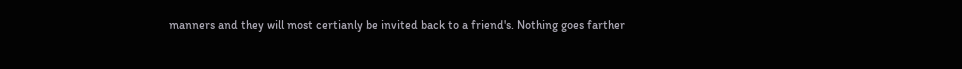manners and they will most certianly be invited back to a friend's. Nothing goes farther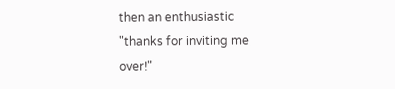then an enthusiastic "thanks for inviting me over!"